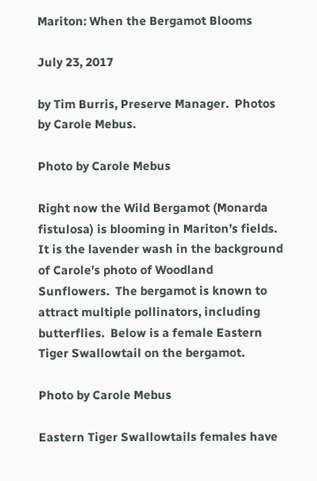Mariton: When the Bergamot Blooms

July 23, 2017

by Tim Burris, Preserve Manager.  Photos by Carole Mebus.

Photo by Carole Mebus

Right now the Wild Bergamot (Monarda fistulosa) is blooming in Mariton’s fields.  It is the lavender wash in the background of Carole’s photo of Woodland Sunflowers.  The bergamot is known to attract multiple pollinators, including butterflies.  Below is a female Eastern Tiger Swallowtail on the bergamot.

Photo by Carole Mebus

Eastern Tiger Swallowtails females have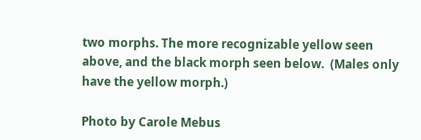two morphs. The more recognizable yellow seen above, and the black morph seen below.  (Males only have the yellow morph.)

Photo by Carole Mebus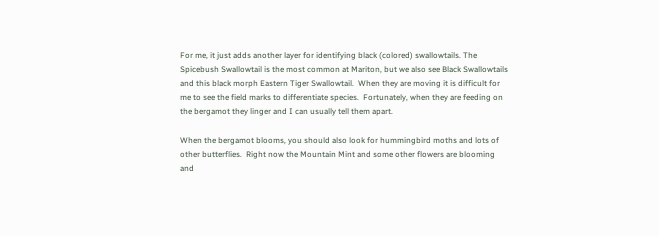For me, it just adds another layer for identifying black (colored) swallowtails. The Spicebush Swallowtail is the most common at Mariton, but we also see Black Swallowtails and this black morph Eastern Tiger Swallowtail.  When they are moving it is difficult for me to see the field marks to differentiate species.  Fortunately, when they are feeding on the bergamot they linger and I can usually tell them apart.

When the bergamot blooms, you should also look for hummingbird moths and lots of other butterflies.  Right now the Mountain Mint and some other flowers are blooming and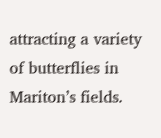attracting a variety of butterflies in Mariton’s fields.